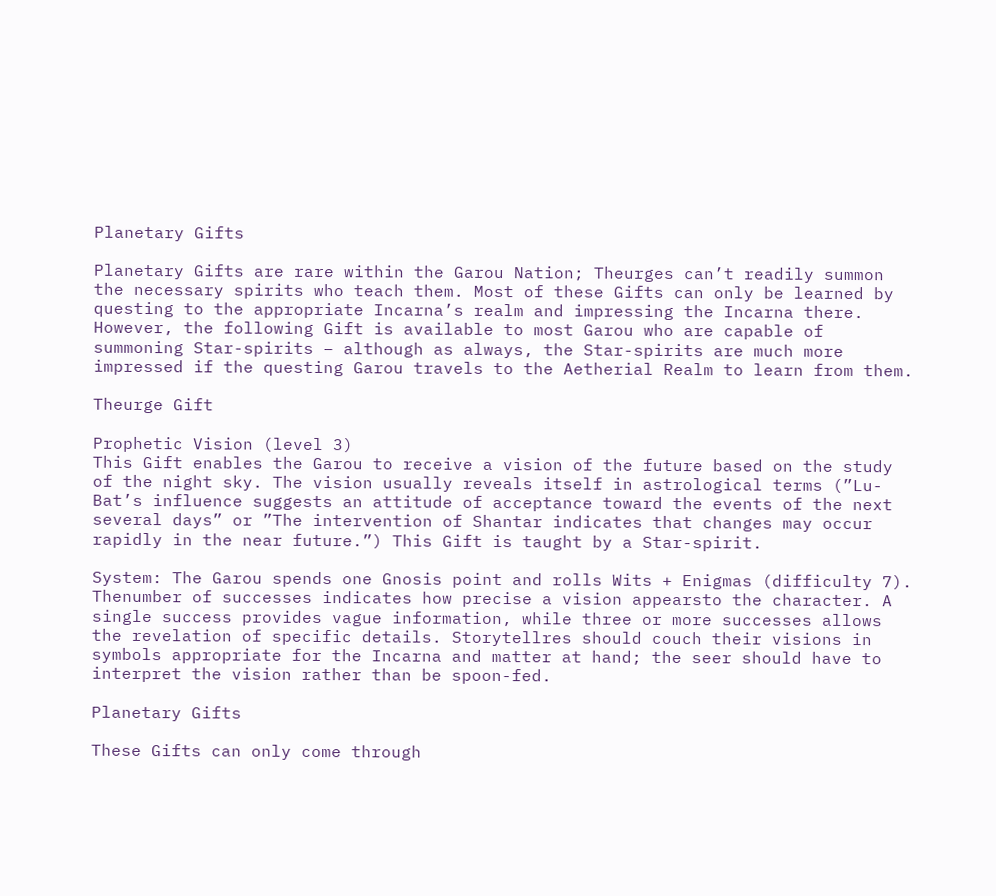Planetary Gifts

Planetary Gifts are rare within the Garou Nation; Theurges can’t readily summon the necessary spirits who teach them. Most of these Gifts can only be learned by questing to the appropriate Incarna’s realm and impressing the Incarna there. However, the following Gift is available to most Garou who are capable of summoning Star-spirits – although as always, the Star-spirits are much more impressed if the questing Garou travels to the Aetherial Realm to learn from them.

Theurge Gift

Prophetic Vision (level 3)
This Gift enables the Garou to receive a vision of the future based on the study of the night sky. The vision usually reveals itself in astrological terms (”Lu-Bat’s influence suggests an attitude of acceptance toward the events of the next several days” or ”The intervention of Shantar indicates that changes may occur rapidly in the near future.”) This Gift is taught by a Star-spirit.

System: The Garou spends one Gnosis point and rolls Wits + Enigmas (difficulty 7). Thenumber of successes indicates how precise a vision appearsto the character. A single success provides vague information, while three or more successes allows the revelation of specific details. Storytellres should couch their visions in symbols appropriate for the Incarna and matter at hand; the seer should have to interpret the vision rather than be spoon-fed.

Planetary Gifts

These Gifts can only come through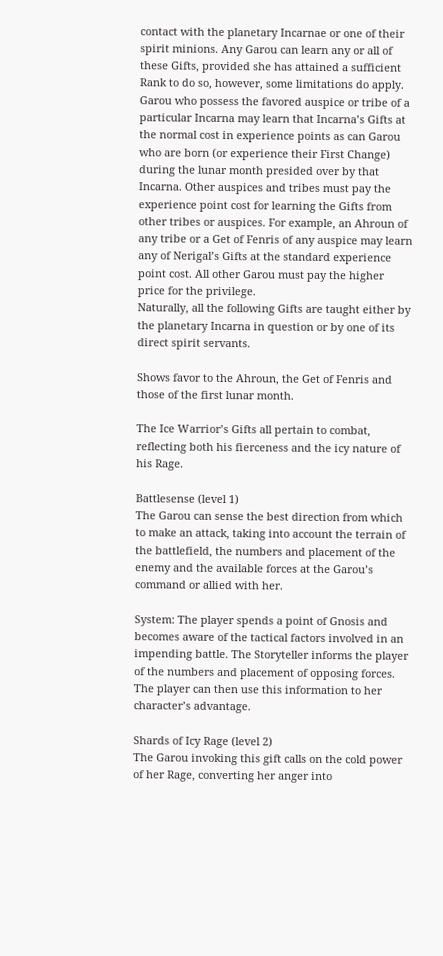contact with the planetary Incarnae or one of their spirit minions. Any Garou can learn any or all of these Gifts, provided she has attained a sufficient Rank to do so, however, some limitations do apply. Garou who possess the favored auspice or tribe of a particular Incarna may learn that Incarna’s Gifts at the normal cost in experience points as can Garou who are born (or experience their First Change) during the lunar month presided over by that Incarna. Other auspices and tribes must pay the experience point cost for learning the Gifts from other tribes or auspices. For example, an Ahroun of any tribe or a Get of Fenris of any auspice may learn any of Nerigal’s Gifts at the standard experience point cost. All other Garou must pay the higher price for the privilege.
Naturally, all the following Gifts are taught either by the planetary Incarna in question or by one of its direct spirit servants.

Shows favor to the Ahroun, the Get of Fenris and those of the first lunar month.

The Ice Warrior’s Gifts all pertain to combat, reflecting both his fierceness and the icy nature of his Rage.

Battlesense (level 1)
The Garou can sense the best direction from which to make an attack, taking into account the terrain of the battlefield, the numbers and placement of the enemy and the available forces at the Garou’s command or allied with her.

System: The player spends a point of Gnosis and becomes aware of the tactical factors involved in an impending battle. The Storyteller informs the player of the numbers and placement of opposing forces. The player can then use this information to her character’s advantage.

Shards of Icy Rage (level 2)
The Garou invoking this gift calls on the cold power of her Rage, converting her anger into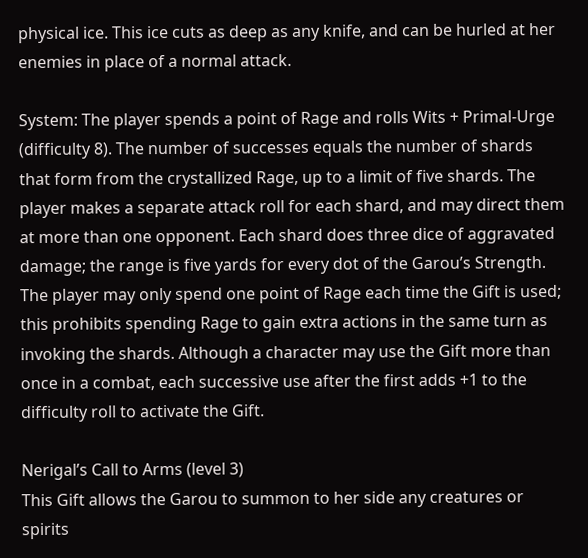physical ice. This ice cuts as deep as any knife, and can be hurled at her enemies in place of a normal attack.

System: The player spends a point of Rage and rolls Wits + Primal-Urge (difficulty 8). The number of successes equals the number of shards that form from the crystallized Rage, up to a limit of five shards. The player makes a separate attack roll for each shard, and may direct them at more than one opponent. Each shard does three dice of aggravated damage; the range is five yards for every dot of the Garou’s Strength.
The player may only spend one point of Rage each time the Gift is used; this prohibits spending Rage to gain extra actions in the same turn as invoking the shards. Although a character may use the Gift more than once in a combat, each successive use after the first adds +1 to the difficulty roll to activate the Gift.

Nerigal’s Call to Arms (level 3)
This Gift allows the Garou to summon to her side any creatures or spirits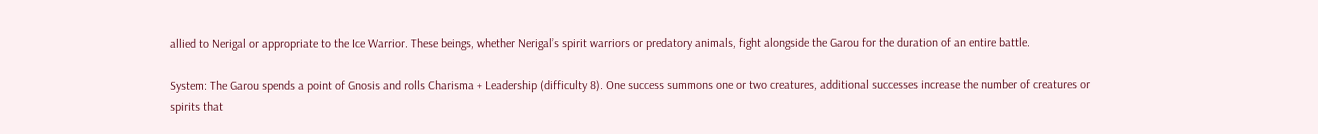allied to Nerigal or appropriate to the Ice Warrior. These beings, whether Nerigal’s spirit warriors or predatory animals, fight alongside the Garou for the duration of an entire battle.

System: The Garou spends a point of Gnosis and rolls Charisma + Leadership (difficulty 8). One success summons one or two creatures, additional successes increase the number of creatures or spirits that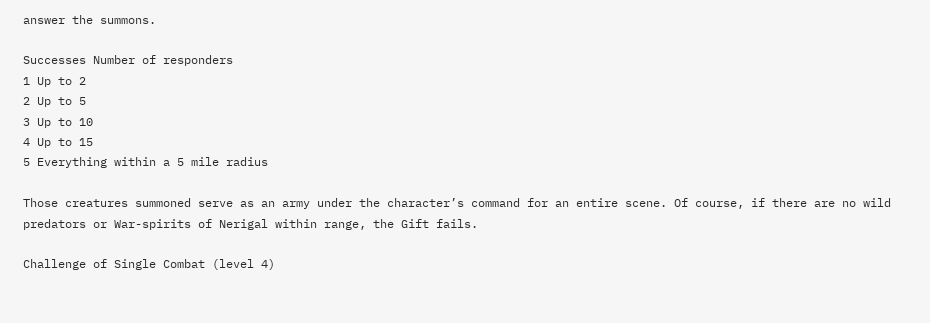answer the summons.

Successes Number of responders
1 Up to 2
2 Up to 5
3 Up to 10
4 Up to 15
5 Everything within a 5 mile radius

Those creatures summoned serve as an army under the character’s command for an entire scene. Of course, if there are no wild predators or War-spirits of Nerigal within range, the Gift fails.

Challenge of Single Combat (level 4)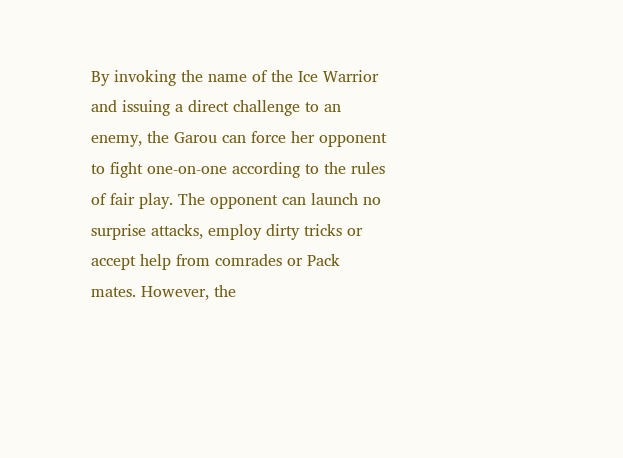By invoking the name of the Ice Warrior and issuing a direct challenge to an enemy, the Garou can force her opponent to fight one-on-one according to the rules of fair play. The opponent can launch no surprise attacks, employ dirty tricks or accept help from comrades or Pack mates. However, the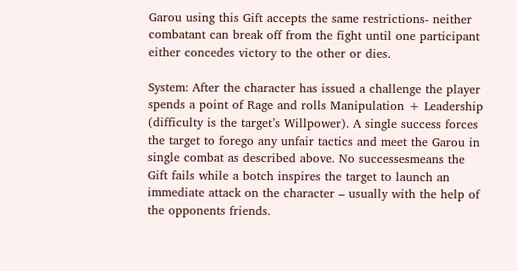Garou using this Gift accepts the same restrictions- neither combatant can break off from the fight until one participant either concedes victory to the other or dies.

System: After the character has issued a challenge the player spends a point of Rage and rolls Manipulation + Leadership (difficulty is the target’s Willpower). A single success forces the target to forego any unfair tactics and meet the Garou in single combat as described above. No successesmeans the Gift fails while a botch inspires the target to launch an immediate attack on the character – usually with the help of the opponents friends.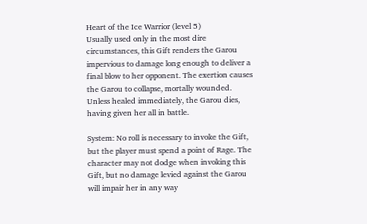Heart of the Ice Warrior (level 5)
Usually used only in the most dire circumstances, this Gift renders the Garou impervious to damage long enough to deliver a final blow to her opponent. The exertion causes the Garou to collapse, mortally wounded. Unless healed immediately, the Garou dies, having given her all in battle.

System: No roll is necessary to invoke the Gift, but the player must spend a point of Rage. The character may not dodge when invoking this Gift, but no damage levied against the Garou will impair her in any way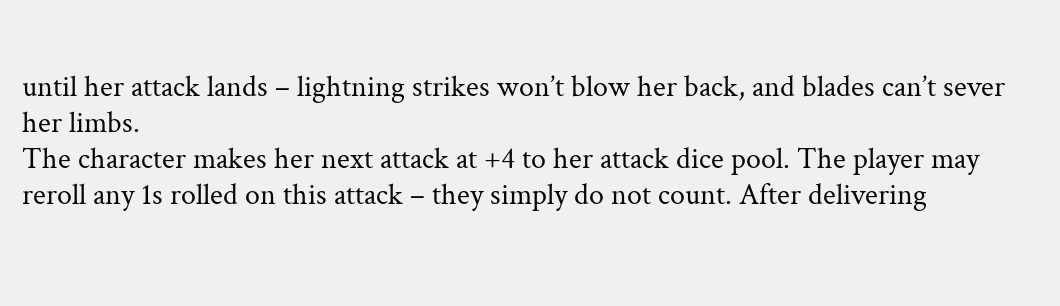until her attack lands – lightning strikes won’t blow her back, and blades can’t sever her limbs.
The character makes her next attack at +4 to her attack dice pool. The player may reroll any 1s rolled on this attack – they simply do not count. After delivering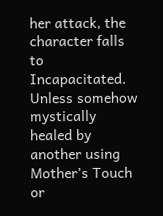her attack, the character falls to Incapacitated. Unless somehow mystically healed by another using Mother’s Touch or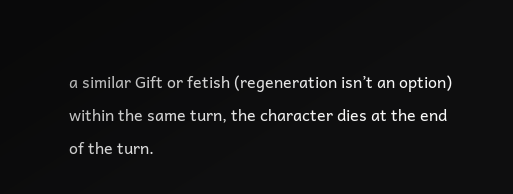a similar Gift or fetish (regeneration isn’t an option) within the same turn, the character dies at the end of the turn.